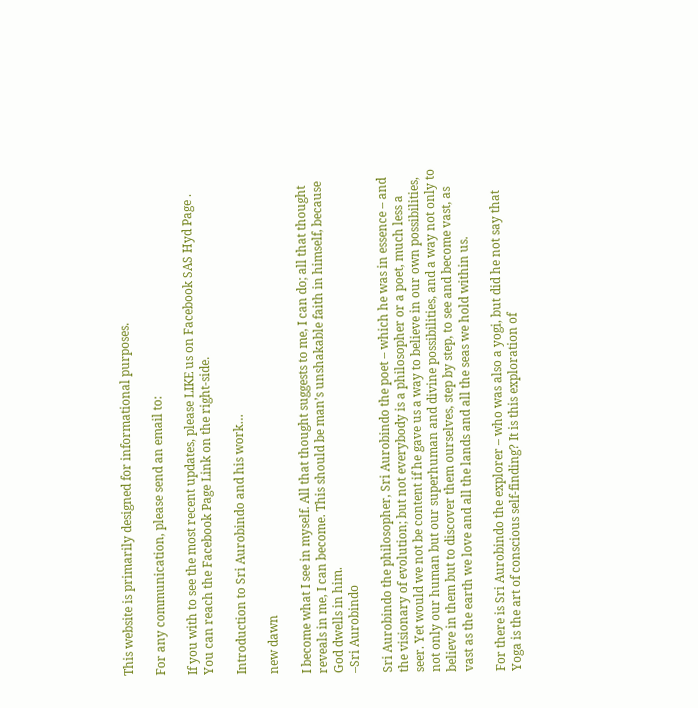This website is primarily designed for informational purposes.

For any communication, please send an email to:

If you with to see the most recent updates, please LIKE us on Facebook SAS Hyd Page . You can reach the Facebook Page Link on the right-side.

Introduction to Sri Aurobindo and his work…

new dawn

I become what I see in myself. All that thought suggests to me, I can do; all that thought reveals in me, I can become. This should be man’s unshakable faith in himself, because God dwells in him.
–Sri Aurobindo

Sri Aurobindo the philosopher, Sri Aurobindo the poet – which he was in essence – and the visionary of evolution; but not everybody is a philosopher or a poet, much less a seer. Yet would we not be content if he gave us a way to believe in our own possibilities, not only our human but our superhuman and divine possibilities, and a way not only to believe in them but to discover them ourselves, step by step, to see and become vast, as vast as the earth we love and all the lands and all the seas we hold within us.

For there is Sri Aurobindo the explorer – who was also a yogi, but did he not say that Yoga is the art of conscious self-finding? It is this exploration of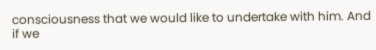consciousness that we would like to undertake with him. And if we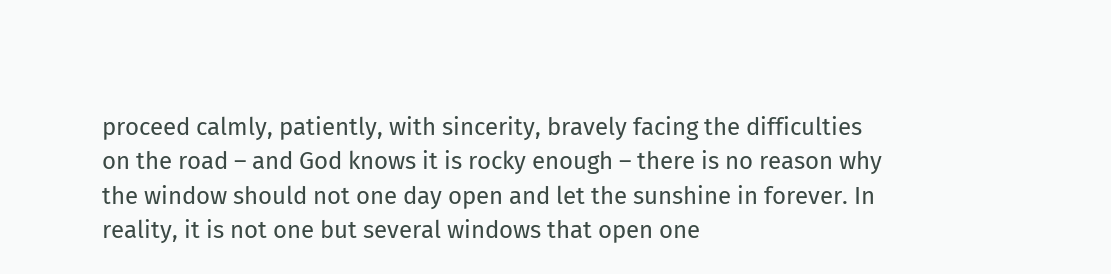proceed calmly, patiently, with sincerity, bravely facing the difficulties on the road – and God knows it is rocky enough – there is no reason why the window should not one day open and let the sunshine in forever. In reality, it is not one but several windows that open one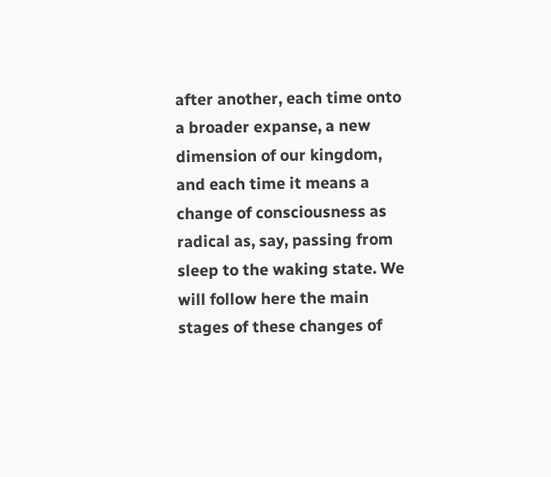after another, each time onto a broader expanse, a new dimension of our kingdom, and each time it means a change of consciousness as radical as, say, passing from sleep to the waking state. We will follow here the main stages of these changes of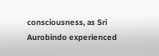consciousness, as Sri Aurobindo experienced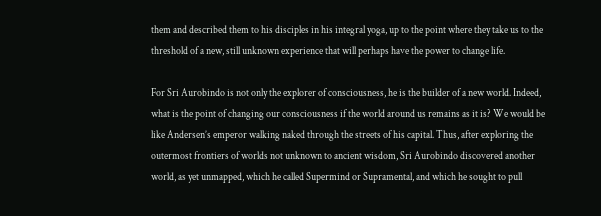them and described them to his disciples in his integral yoga, up to the point where they take us to the threshold of a new, still unknown experience that will perhaps have the power to change life.

For Sri Aurobindo is not only the explorer of consciousness, he is the builder of a new world. Indeed, what is the point of changing our consciousness if the world around us remains as it is? We would be like Andersen’s emperor walking naked through the streets of his capital. Thus, after exploring the outermost frontiers of worlds not unknown to ancient wisdom, Sri Aurobindo discovered another world, as yet unmapped, which he called Supermind or Supramental, and which he sought to pull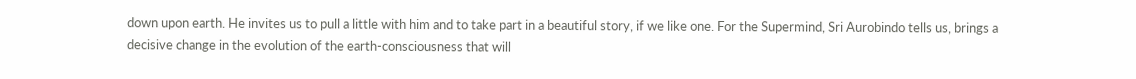down upon earth. He invites us to pull a little with him and to take part in a beautiful story, if we like one. For the Supermind, Sri Aurobindo tells us, brings a decisive change in the evolution of the earth-consciousness that will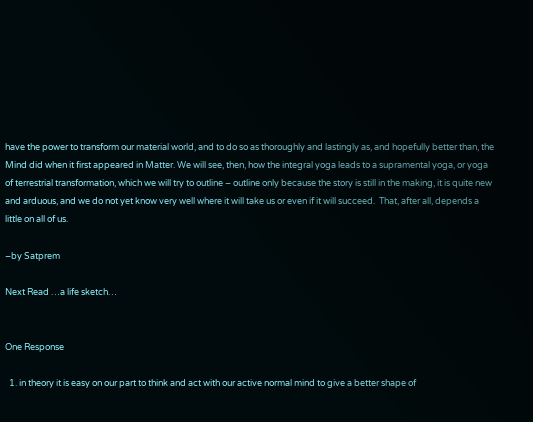have the power to transform our material world, and to do so as thoroughly and lastingly as, and hopefully better than, the Mind did when it first appeared in Matter. We will see, then, how the integral yoga leads to a supramental yoga, or yoga of terrestrial transformation, which we will try to outline – outline only because the story is still in the making, it is quite new and arduous, and we do not yet know very well where it will take us or even if it will succeed.  That, after all, depends a little on all of us.

–by Satprem

Next Read …a life sketch…


One Response

  1. in theory it is easy on our part to think and act with our active normal mind to give a better shape of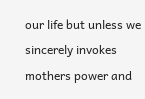our life but unless we sincerely invokes mothers power and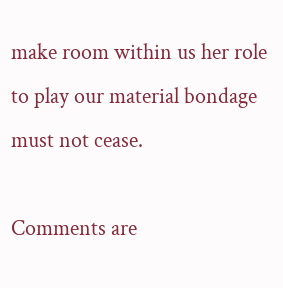make room within us her role to play our material bondage must not cease.

Comments are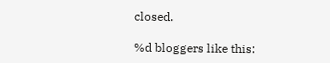closed.

%d bloggers like this: